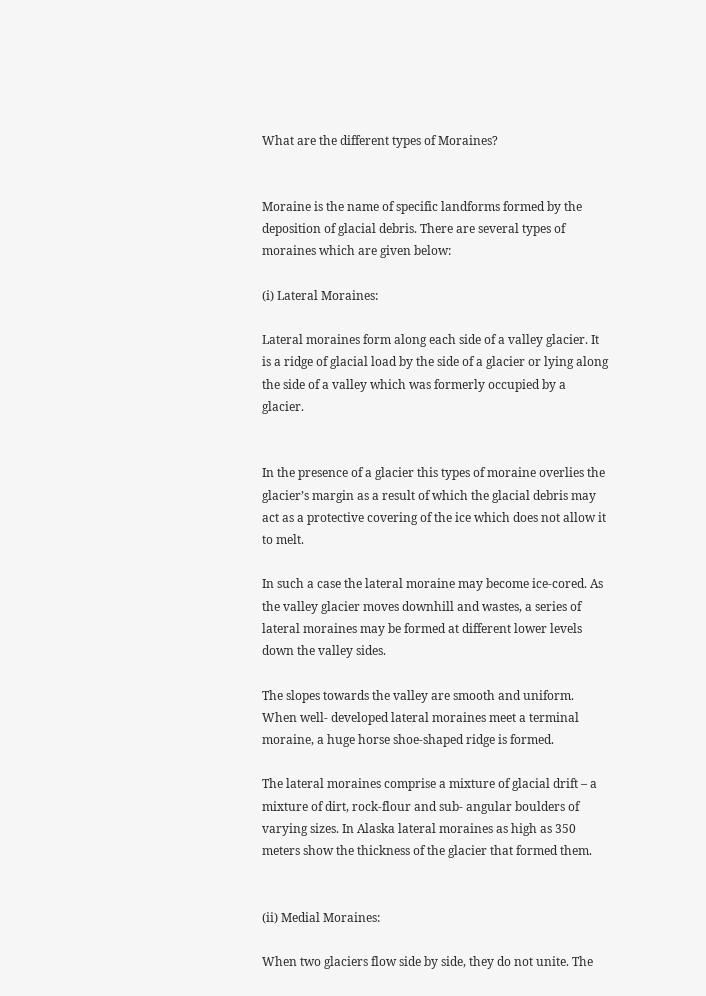What are the different types of Moraines?


Moraine is the name of specific landforms formed by the deposition of glacial debris. There are several types of moraines which are given below:

(i) Lateral Moraines:

Lateral moraines form along each side of a valley glacier. It is a ridge of glacial load by the side of a glacier or lying along the side of a valley which was formerly occupied by a glacier.


In the presence of a glacier this types of moraine overlies the glacier’s margin as a result of which the glacial debris may act as a protective covering of the ice which does not allow it to melt.

In such a case the lateral moraine may become ice-cored. As the valley glacier moves downhill and wastes, a series of lateral moraines may be formed at different lower levels down the valley sides.

The slopes towards the valley are smooth and uniform. When well- developed lateral moraines meet a terminal moraine, a huge horse shoe-shaped ridge is formed.

The lateral moraines comprise a mixture of glacial drift – a mixture of dirt, rock-flour and sub- angular boulders of varying sizes. In Alaska lateral moraines as high as 350 meters show the thickness of the glacier that formed them.


(ii) Medial Moraines:

When two glaciers flow side by side, they do not unite. The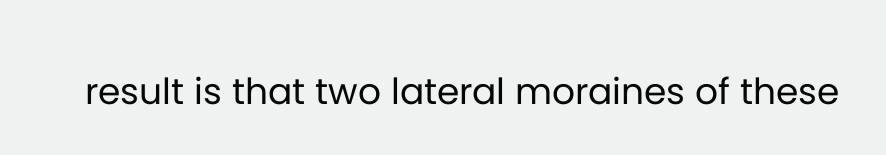result is that two lateral moraines of these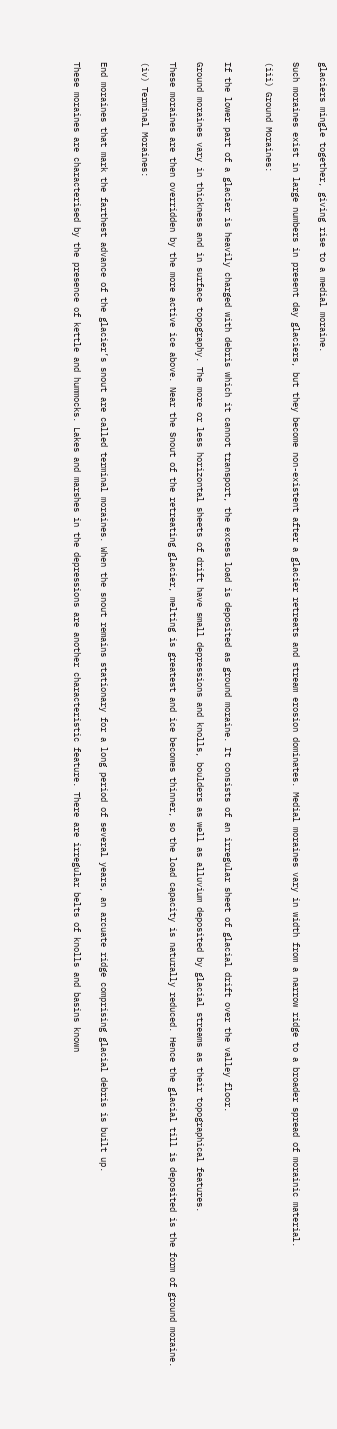glaciers mingle together, giving rise to a medial moraine.

Such moraines exist in large numbers in present day glaciers, but they become non-existent after a glacier retreats and stream erosion dominates. Medial moraines vary in width from a narrow ridge to a broader spread of morainic material.

(iii) Ground Moraines:


If the lower part of a glacier is heavily charged with debris which it cannot transport, the excess load is deposited as ground moraine. It consists of an irregular sheet of glacial drift over the valley floor.

Ground moraines vary in thickness and in surface topography. The more or less horizontal sheets of drift have small depressions and knolls, boulders as well as alluvium deposited by glacial streams as their topographical features.

These moraines are then overridden by the more active ice above. Near the Snout of the retreating glacier, melting is greatest and ice becomes thinner, so the load capacity is naturally reduced. Hence the glacial till is deposited is the form of ground moraine.

(iv) Terminal Moraines:


End moraines that mark the farthest advance of the glacier’s snout are called terminal moraines. When the snout remains stationary for a long period of several years, an arcuate ridge comprising glacial debris is built up.

These moraines are characterised by the presence of kettle and hummocks. Lakes and marshes in the depressions are another characteristic feature. There are irregular belts of knolls and basins known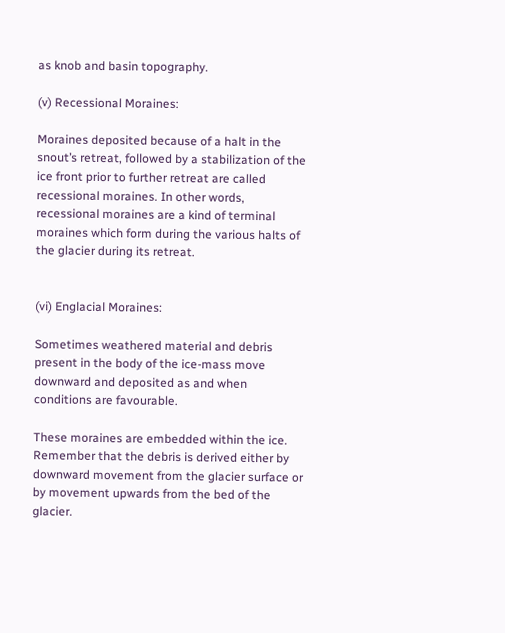as knob and basin topography.

(v) Recessional Moraines:

Moraines deposited because of a halt in the snout’s retreat, followed by a stabilization of the ice front prior to further retreat are called recessional moraines. In other words, recessional moraines are a kind of terminal moraines which form during the various halts of the glacier during its retreat.


(vi) Englacial Moraines:

Sometimes weathered material and debris present in the body of the ice-mass move downward and deposited as and when conditions are favourable.

These moraines are embedded within the ice. Remember that the debris is derived either by downward movement from the glacier surface or by movement upwards from the bed of the glacier.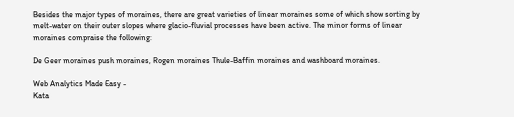Besides the major types of moraines, there are great varieties of linear moraines some of which show sorting by melt-water on their outer slopes where glacio-fluvial processes have been active. The minor forms of linear moraines compraise the following:

De Geer moraines push moraines, Rogen moraines Thule-Baffin moraines and washboard moraines.

Web Analytics Made Easy -
Kata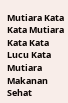Mutiara Kata Kata Mutiara Kata Kata Lucu Kata Mutiara Makanan Sehat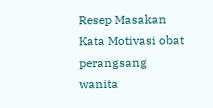Resep Masakan Kata Motivasi obat perangsang wanita